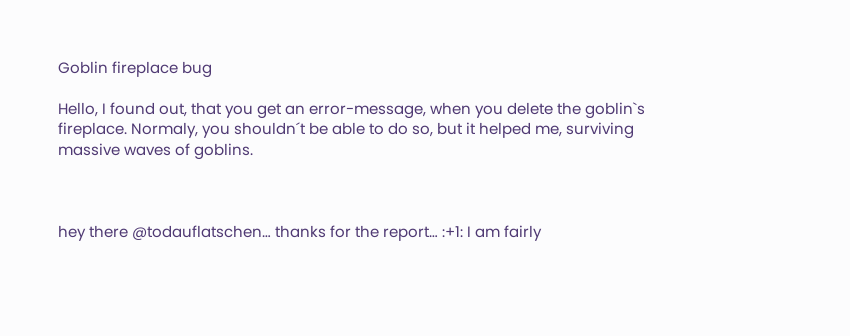Goblin fireplace bug

Hello, I found out, that you get an error-message, when you delete the goblin`s fireplace. Normaly, you shouldn´t be able to do so, but it helped me, surviving massive waves of goblins.



hey there @todauflatschen… thanks for the report… :+1: I am fairly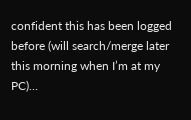confident this has been logged before (will search/merge later this morning when I’m at my PC)…